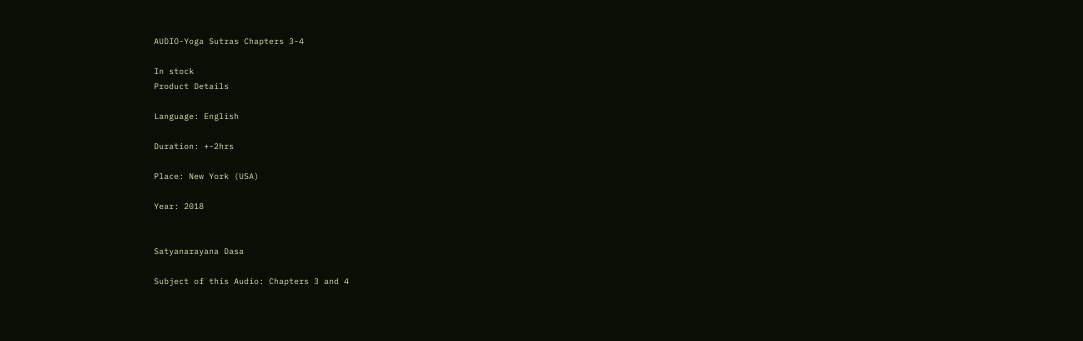AUDIO-Yoga Sutras Chapters 3-4

In stock
Product Details

Language: English

Duration: +-2hrs

Place: New York (USA)

Year: 2018


Satyanarayana Dasa

Subject of this Audio: Chapters 3 and 4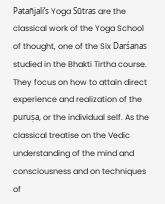Patañjali’s Yoga Sūtras are the classical work of the Yoga School of thought, one of the Six Darśanas studied in the Bhakti Tirtha course. They focus on how to attain direct experience and realization of the puruṣa, or the individual self. As the classical treatise on the Vedic understanding of the mind and consciousness and on techniques of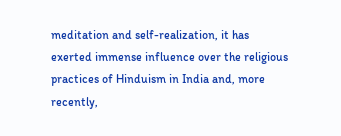meditation and self-realization, it has exerted immense influence over the religious practices of Hinduism in India and, more recently,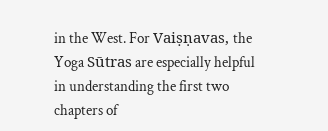in the West. For Vaiṣṇavas, the Yoga Sūtras are especially helpful in understanding the first two chapters of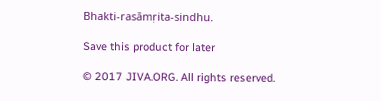Bhakti-rasāmṛita-sindhu.

Save this product for later

© 2017 JIVA.ORG. All rights reserved.